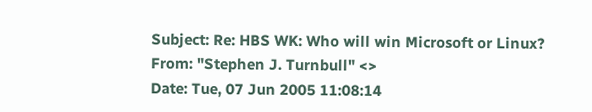Subject: Re: HBS WK: Who will win Microsoft or Linux?
From: "Stephen J. Turnbull" <>
Date: Tue, 07 Jun 2005 11:08:14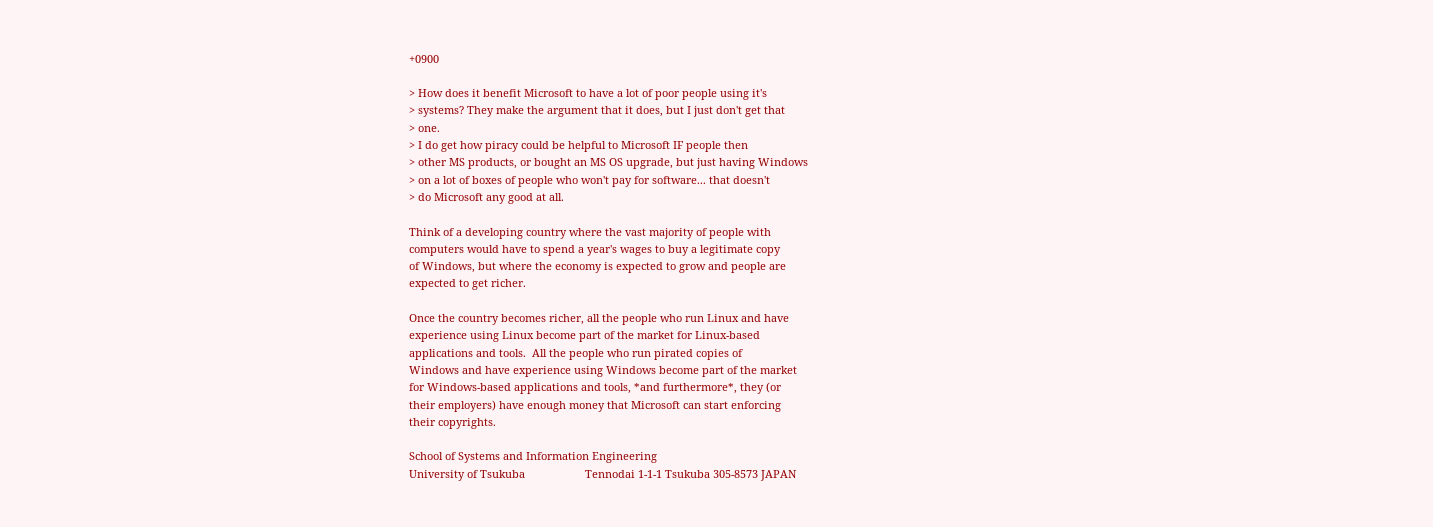+0900

> How does it benefit Microsoft to have a lot of poor people using it's
> systems? They make the argument that it does, but I just don't get that
> one.
> I do get how piracy could be helpful to Microsoft IF people then
> other MS products, or bought an MS OS upgrade, but just having Windows
> on a lot of boxes of people who won't pay for software... that doesn't
> do Microsoft any good at all.

Think of a developing country where the vast majority of people with
computers would have to spend a year's wages to buy a legitimate copy
of Windows, but where the economy is expected to grow and people are
expected to get richer.

Once the country becomes richer, all the people who run Linux and have
experience using Linux become part of the market for Linux-based
applications and tools.  All the people who run pirated copies of
Windows and have experience using Windows become part of the market
for Windows-based applications and tools, *and furthermore*, they (or
their employers) have enough money that Microsoft can start enforcing
their copyrights.

School of Systems and Information Engineering
University of Tsukuba                    Tennodai 1-1-1 Tsukuba 305-8573 JAPAN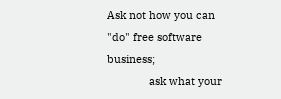Ask not how you can "do" free software business;
              ask what your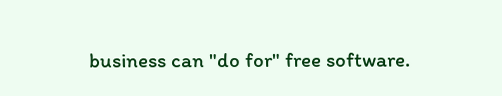business can "do for" free software.